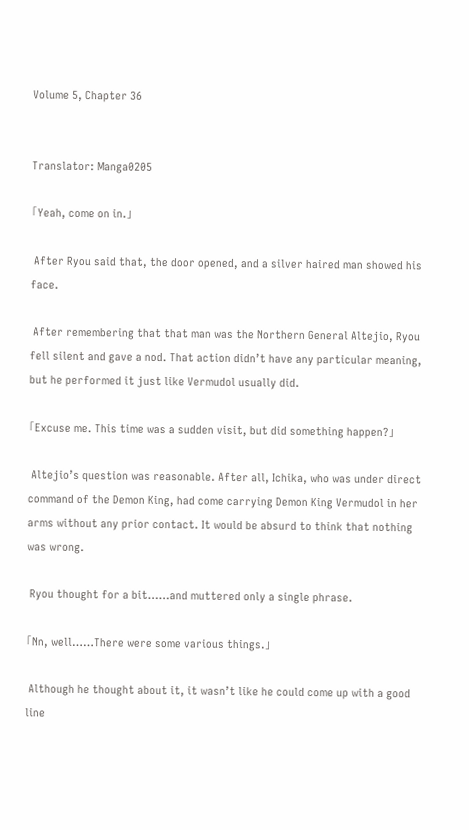Volume 5, Chapter 36


Translator: Manga0205

「Yeah, come on in.」

 After Ryou said that, the door opened, and a silver haired man showed his face.

 After remembering that that man was the Northern General Altejio, Ryou fell silent and gave a nod. That action didn’t have any particular meaning, but he performed it just like Vermudol usually did.

「Excuse me. This time was a sudden visit, but did something happen?」

 Altejio’s question was reasonable. After all, Ichika, who was under direct command of the Demon King, had come carrying Demon King Vermudol in her arms without any prior contact. It would be absurd to think that nothing was wrong.

 Ryou thought for a bit……and muttered only a single phrase.

「Nn, well……There were some various things.」

 Although he thought about it, it wasn’t like he could come up with a good line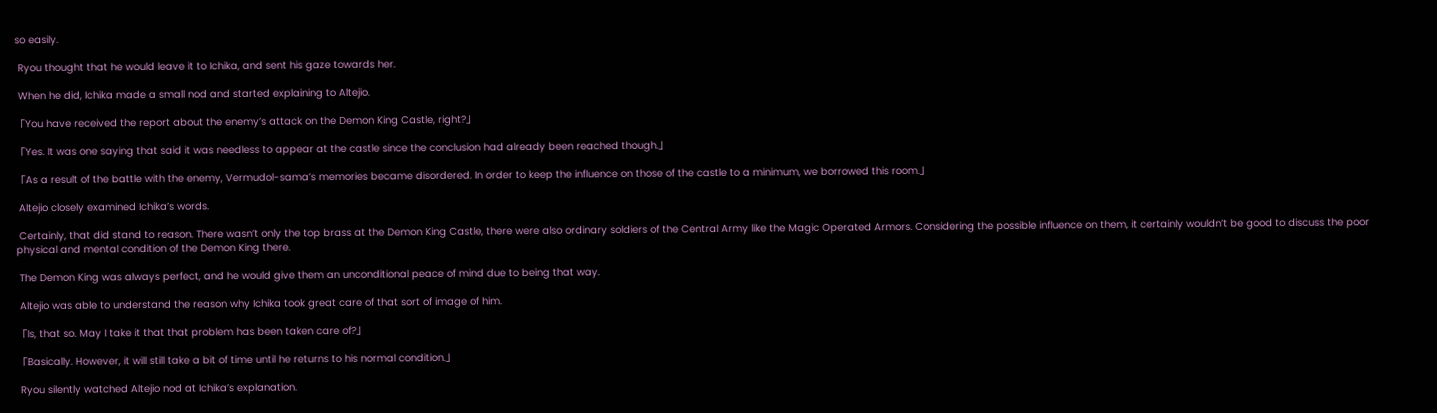so easily.

 Ryou thought that he would leave it to Ichika, and sent his gaze towards her.

 When he did, Ichika made a small nod and started explaining to Altejio.

「You have received the report about the enemy’s attack on the Demon King Castle, right?」

「Yes. It was one saying that said it was needless to appear at the castle since the conclusion had already been reached though.」

「As a result of the battle with the enemy, Vermudol-sama’s memories became disordered. In order to keep the influence on those of the castle to a minimum, we borrowed this room.」

 Altejio closely examined Ichika’s words.

 Certainly, that did stand to reason. There wasn’t only the top brass at the Demon King Castle, there were also ordinary soldiers of the Central Army like the Magic Operated Armors. Considering the possible influence on them, it certainly wouldn’t be good to discuss the poor physical and mental condition of the Demon King there.

 The Demon King was always perfect, and he would give them an unconditional peace of mind due to being that way.

 Altejio was able to understand the reason why Ichika took great care of that sort of image of him.

「Is, that so. May I take it that that problem has been taken care of?」

「Basically. However, it will still take a bit of time until he returns to his normal condition.」

 Ryou silently watched Altejio nod at Ichika’s explanation.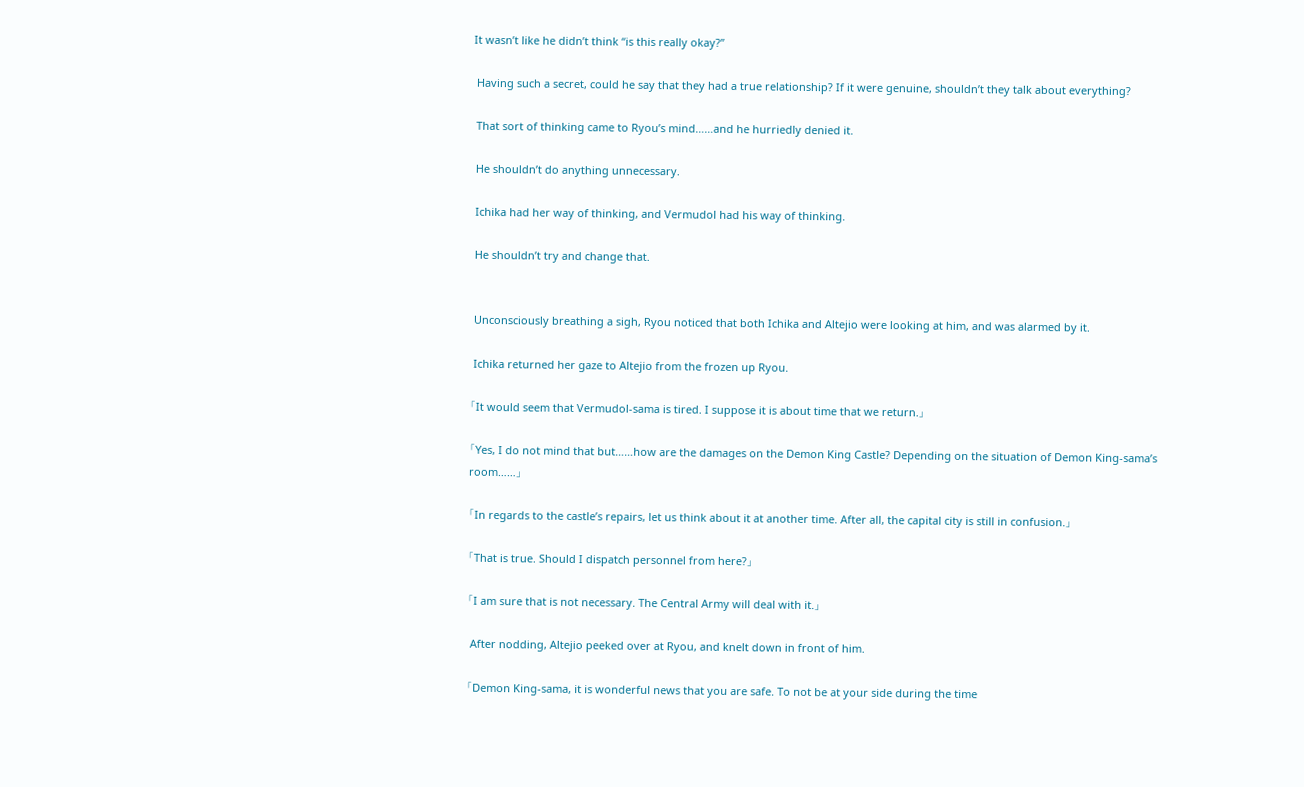It wasn’t like he didn’t think “is this really okay?”

 Having such a secret, could he say that they had a true relationship? If it were genuine, shouldn’t they talk about everything?

 That sort of thinking came to Ryou’s mind……and he hurriedly denied it.

 He shouldn’t do anything unnecessary.

 Ichika had her way of thinking, and Vermudol had his way of thinking.

 He shouldn’t try and change that.


 Unconsciously breathing a sigh, Ryou noticed that both Ichika and Altejio were looking at him, and was alarmed by it.

 Ichika returned her gaze to Altejio from the frozen up Ryou.

「It would seem that Vermudol-sama is tired. I suppose it is about time that we return.」

「Yes, I do not mind that but……how are the damages on the Demon King Castle? Depending on the situation of Demon King-sama’s room……」

「In regards to the castle’s repairs, let us think about it at another time. After all, the capital city is still in confusion.」

「That is true. Should I dispatch personnel from here?」

「I am sure that is not necessary. The Central Army will deal with it.」

 After nodding, Altejio peeked over at Ryou, and knelt down in front of him.

「Demon King-sama, it is wonderful news that you are safe. To not be at your side during the time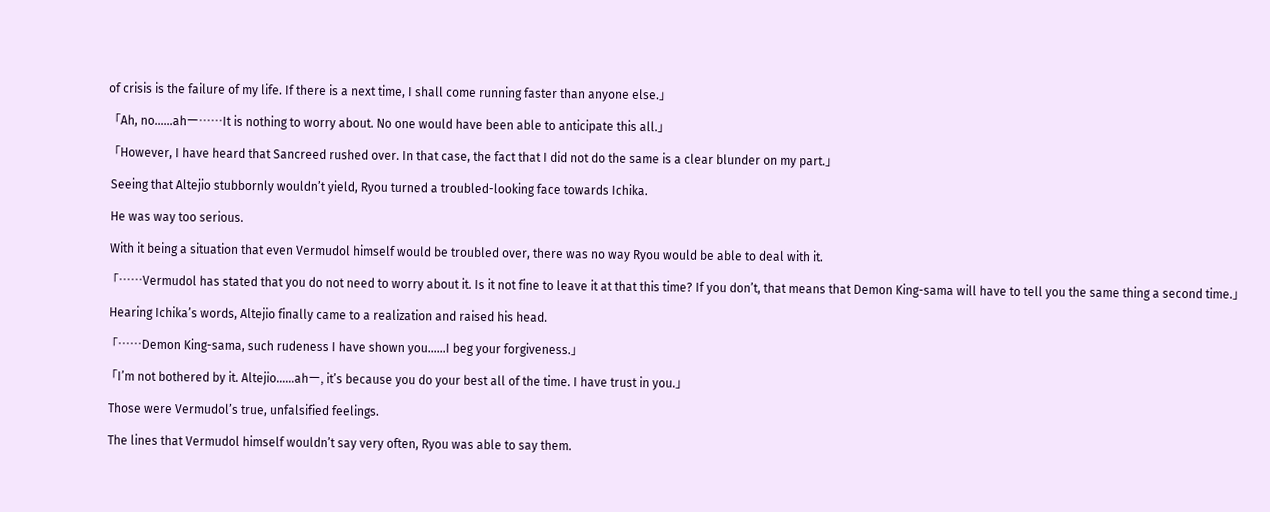of crisis is the failure of my life. If there is a next time, I shall come running faster than anyone else.」

「Ah, no……ahー……It is nothing to worry about. No one would have been able to anticipate this all.」

「However, I have heard that Sancreed rushed over. In that case, the fact that I did not do the same is a clear blunder on my part.」

 Seeing that Altejio stubbornly wouldn’t yield, Ryou turned a troubled-looking face towards Ichika.

 He was way too serious.

 With it being a situation that even Vermudol himself would be troubled over, there was no way Ryou would be able to deal with it.

「……Vermudol has stated that you do not need to worry about it. Is it not fine to leave it at that this time? If you don’t, that means that Demon King-sama will have to tell you the same thing a second time.」

 Hearing Ichika’s words, Altejio finally came to a realization and raised his head.

「……Demon King-sama, such rudeness I have shown you……I beg your forgiveness.」

「I’m not bothered by it. Altejio……ahー, it’s because you do your best all of the time. I have trust in you.」

 Those were Vermudol’s true, unfalsified feelings.

 The lines that Vermudol himself wouldn’t say very often, Ryou was able to say them.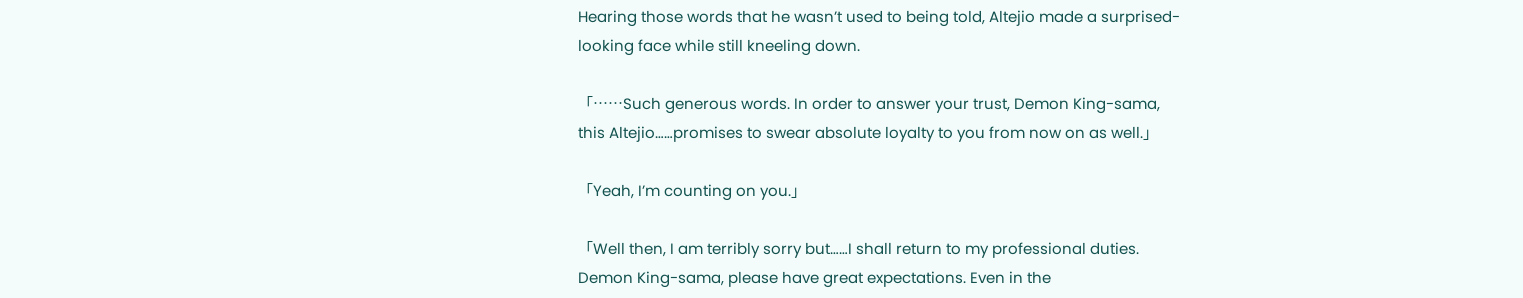Hearing those words that he wasn’t used to being told, Altejio made a surprised-looking face while still kneeling down.

「……Such generous words. In order to answer your trust, Demon King-sama, this Altejio……promises to swear absolute loyalty to you from now on as well.」

「Yeah, I’m counting on you.」

「Well then, I am terribly sorry but……I shall return to my professional duties. Demon King-sama, please have great expectations. Even in the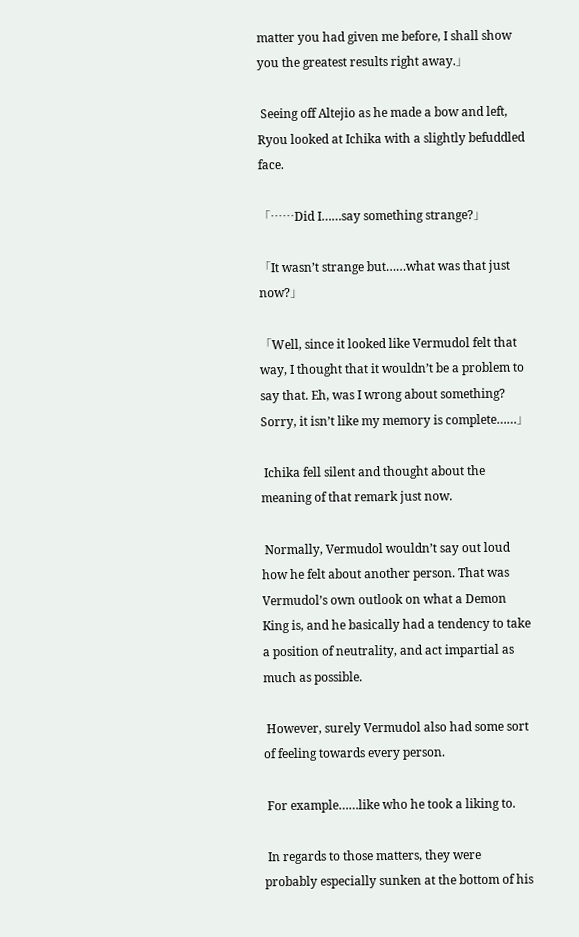matter you had given me before, I shall show you the greatest results right away.」

 Seeing off Altejio as he made a bow and left, Ryou looked at Ichika with a slightly befuddled face.

「……Did I……say something strange?」

「It wasn’t strange but……what was that just now?」

「Well, since it looked like Vermudol felt that way, I thought that it wouldn’t be a problem to say that. Eh, was I wrong about something? Sorry, it isn’t like my memory is complete……」

 Ichika fell silent and thought about the meaning of that remark just now.

 Normally, Vermudol wouldn’t say out loud how he felt about another person. That was Vermudol’s own outlook on what a Demon King is, and he basically had a tendency to take a position of neutrality, and act impartial as much as possible.

 However, surely Vermudol also had some sort of feeling towards every person.

 For example……like who he took a liking to.

 In regards to those matters, they were probably especially sunken at the bottom of his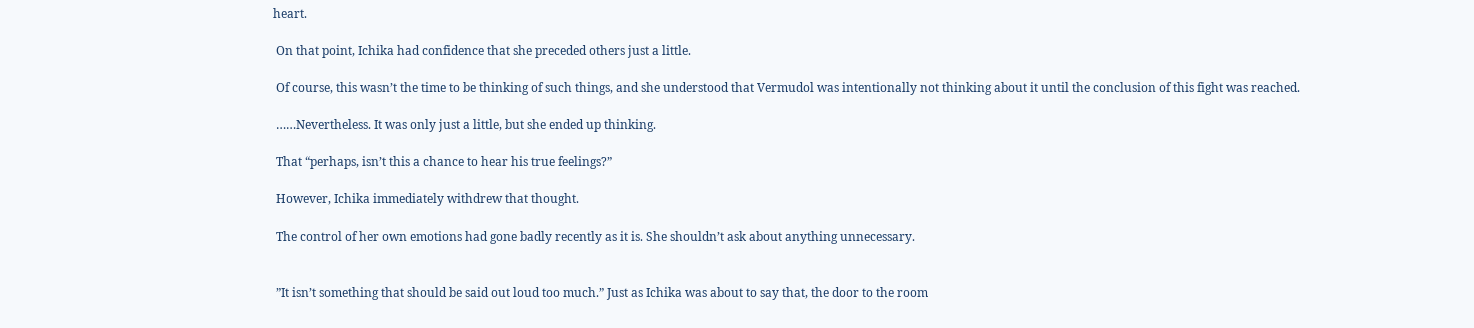heart.

 On that point, Ichika had confidence that she preceded others just a little.

 Of course, this wasn’t the time to be thinking of such things, and she understood that Vermudol was intentionally not thinking about it until the conclusion of this fight was reached.

 ……Nevertheless. It was only just a little, but she ended up thinking.

 That “perhaps, isn’t this a chance to hear his true feelings?”

 However, Ichika immediately withdrew that thought.

 The control of her own emotions had gone badly recently as it is. She shouldn’t ask about anything unnecessary.


 ”It isn’t something that should be said out loud too much.” Just as Ichika was about to say that, the door to the room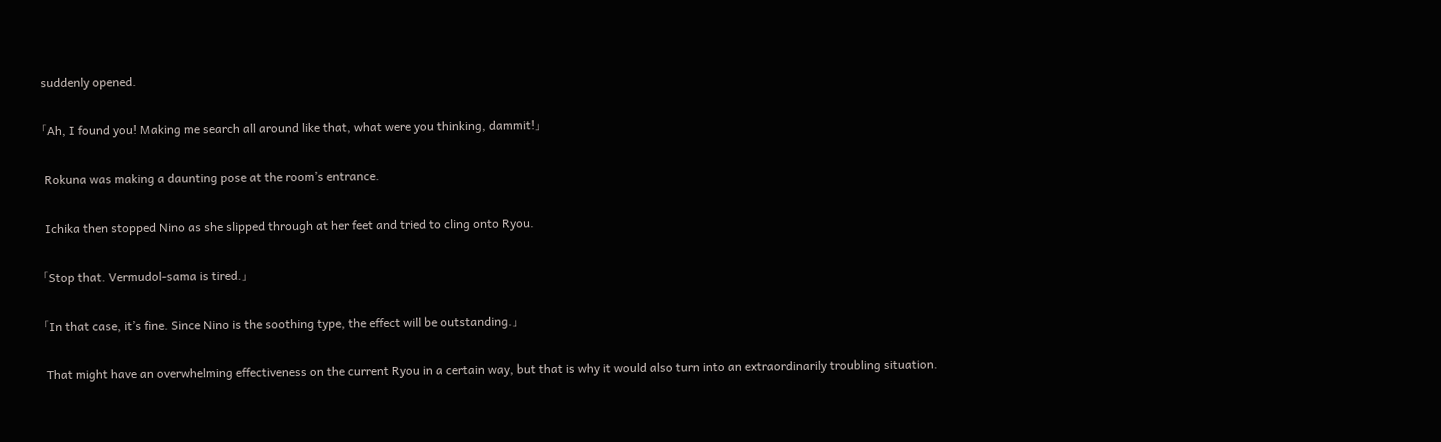suddenly opened.

「Ah, I found you! Making me search all around like that, what were you thinking, dammit!」

 Rokuna was making a daunting pose at the room’s entrance.

 Ichika then stopped Nino as she slipped through at her feet and tried to cling onto Ryou.

「Stop that. Vermudol-sama is tired.」

「In that case, it’s fine. Since Nino is the soothing type, the effect will be outstanding.」

 That might have an overwhelming effectiveness on the current Ryou in a certain way, but that is why it would also turn into an extraordinarily troubling situation.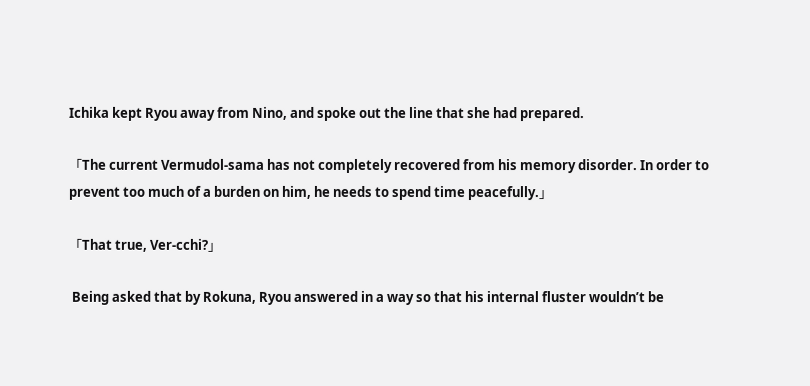Ichika kept Ryou away from Nino, and spoke out the line that she had prepared.

「The current Vermudol-sama has not completely recovered from his memory disorder. In order to prevent too much of a burden on him, he needs to spend time peacefully.」

「That true, Ver-cchi?」

 Being asked that by Rokuna, Ryou answered in a way so that his internal fluster wouldn’t be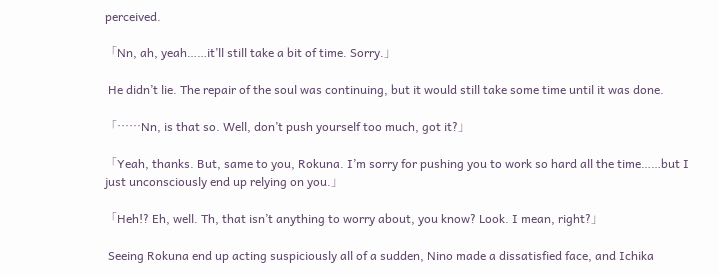perceived.

「Nn, ah, yeah……it’ll still take a bit of time. Sorry.」

 He didn’t lie. The repair of the soul was continuing, but it would still take some time until it was done.

「……Nn, is that so. Well, don’t push yourself too much, got it?」

「Yeah, thanks. But, same to you, Rokuna. I’m sorry for pushing you to work so hard all the time……but I just unconsciously end up relying on you.」

「Heh!? Eh, well. Th, that isn’t anything to worry about, you know? Look. I mean, right?」

 Seeing Rokuna end up acting suspiciously all of a sudden, Nino made a dissatisfied face, and Ichika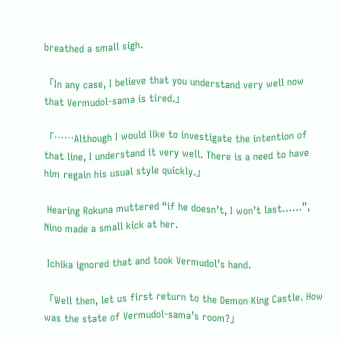breathed a small sigh.

「In any case, I believe that you understand very well now that Vermudol-sama is tired.」

「……Although I would like to investigate the intention of that line, I understand it very well. There is a need to have him regain his usual style quickly.」

 Hearing Rokuna muttered “if he doesn’t, I won’t last……”, Nino made a small kick at her.

 Ichika ignored that and took Vermudol’s hand.

「Well then, let us first return to the Demon King Castle. How was the state of Vermudol-sama’s room?」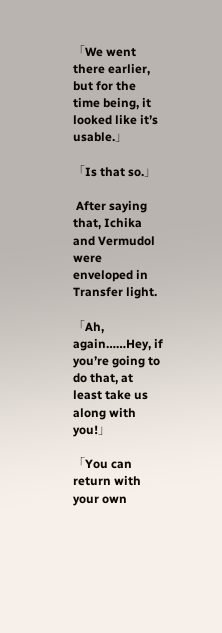「We went there earlier, but for the time being, it looked like it’s usable.」

「Is that so.」

 After saying that, Ichika and Vermudol were enveloped in Transfer light.

「Ah, again……Hey, if you’re going to do that, at least take us along with you!」

「You can return with your own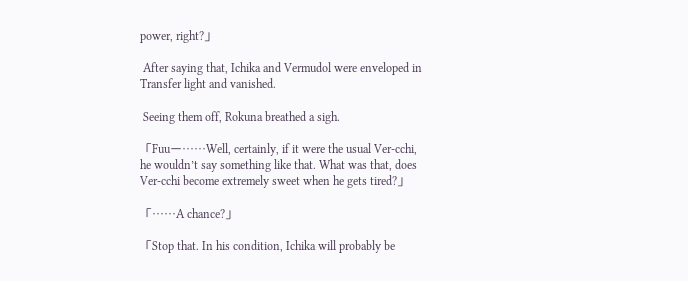power, right?」

 After saying that, Ichika and Vermudol were enveloped in Transfer light and vanished.

 Seeing them off, Rokuna breathed a sigh.

「Fuuー……Well, certainly, if it were the usual Ver-cchi, he wouldn’t say something like that. What was that, does Ver-cchi become extremely sweet when he gets tired?」

「……A chance?」

「Stop that. In his condition, Ichika will probably be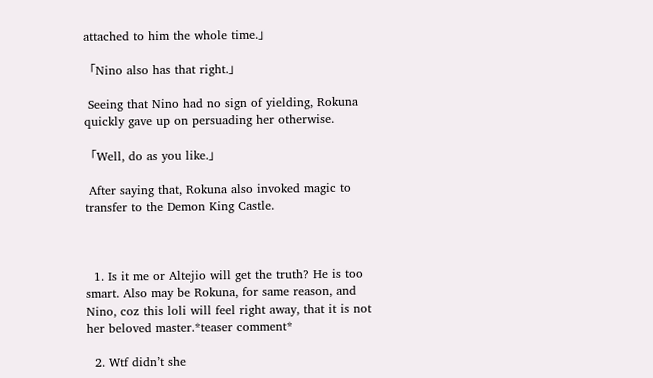attached to him the whole time.」

「Nino also has that right.」

 Seeing that Nino had no sign of yielding, Rokuna quickly gave up on persuading her otherwise.

「Well, do as you like.」

 After saying that, Rokuna also invoked magic to transfer to the Demon King Castle.



  1. Is it me or Altejio will get the truth? He is too smart. Also may be Rokuna, for same reason, and Nino, coz this loli will feel right away, that it is not her beloved master.*teaser comment*

  2. Wtf didn’t she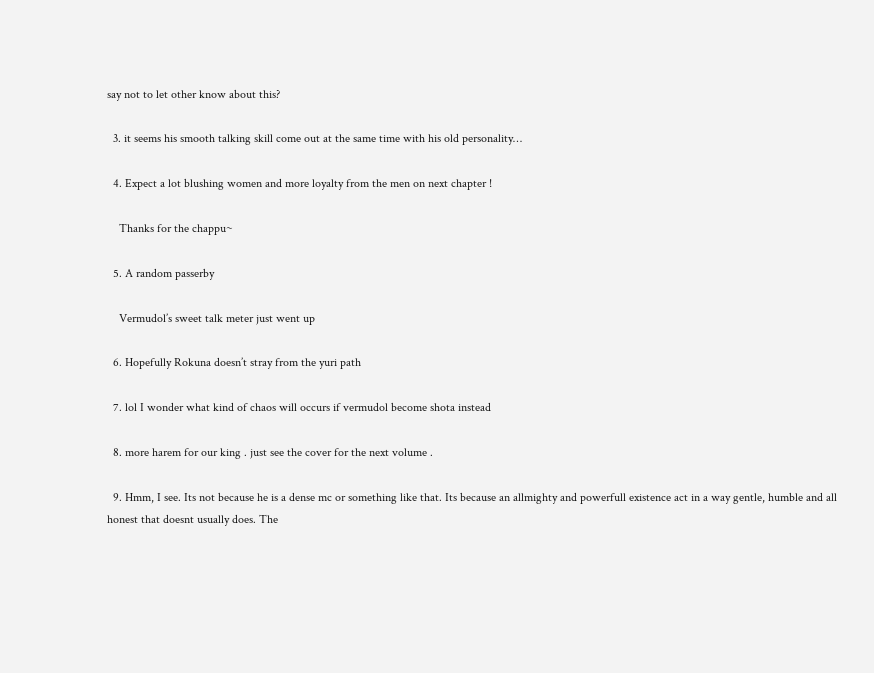say not to let other know about this?

  3. it seems his smooth talking skill come out at the same time with his old personality…

  4. Expect a lot blushing women and more loyalty from the men on next chapter !

    Thanks for the chappu~

  5. A random passerby

    Vermudol’s sweet talk meter just went up

  6. Hopefully Rokuna doesn’t stray from the yuri path

  7. lol I wonder what kind of chaos will occurs if vermudol become shota instead

  8. more harem for our king . just see the cover for the next volume .

  9. Hmm, I see. Its not because he is a dense mc or something like that. Its because an allmighty and powerfull existence act in a way gentle, humble and all honest that doesnt usually does. The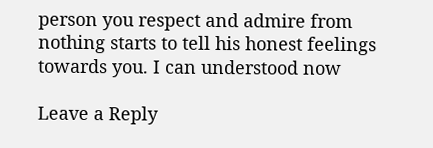person you respect and admire from nothing starts to tell his honest feelings towards you. I can understood now

Leave a Reply